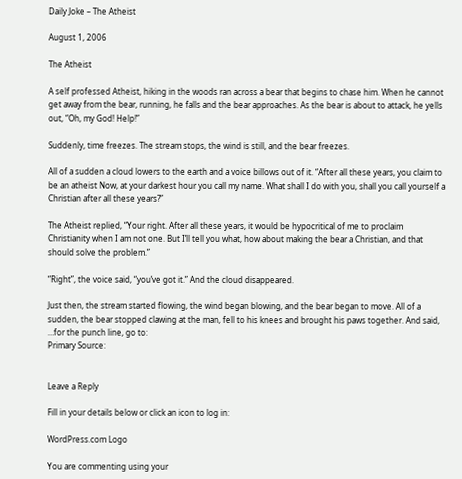Daily Joke – The Atheist

August 1, 2006

The Atheist

A self professed Atheist, hiking in the woods ran across a bear that begins to chase him. When he cannot get away from the bear, running, he falls and the bear approaches. As the bear is about to attack, he yells out, “Oh, my God! Help!”

Suddenly, time freezes. The stream stops, the wind is still, and the bear freezes.

All of a sudden a cloud lowers to the earth and a voice billows out of it. “After all these years, you claim to be an atheist Now, at your darkest hour you call my name. What shall I do with you, shall you call yourself a Christian after all these years?”

The Atheist replied, “Your right. After all these years, it would be hypocritical of me to proclaim Christianity when I am not one. But I’ll tell you what, how about making the bear a Christian, and that should solve the problem.”

“Right”, the voice said, “you’ve got it.” And the cloud disappeared.

Just then, the stream started flowing, the wind began blowing, and the bear began to move. All of a sudden, the bear stopped clawing at the man, fell to his knees and brought his paws together. And said,
…for the punch line, go to:
Primary Source:


Leave a Reply

Fill in your details below or click an icon to log in:

WordPress.com Logo

You are commenting using your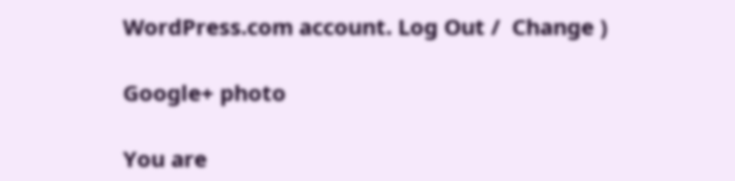WordPress.com account. Log Out /  Change )

Google+ photo

You are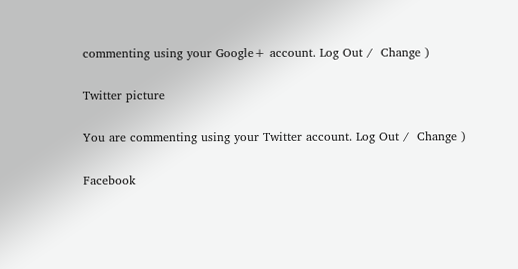commenting using your Google+ account. Log Out /  Change )

Twitter picture

You are commenting using your Twitter account. Log Out /  Change )

Facebook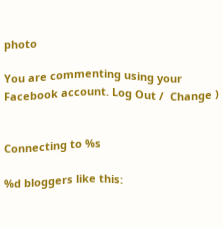photo

You are commenting using your Facebook account. Log Out /  Change )


Connecting to %s

%d bloggers like this: